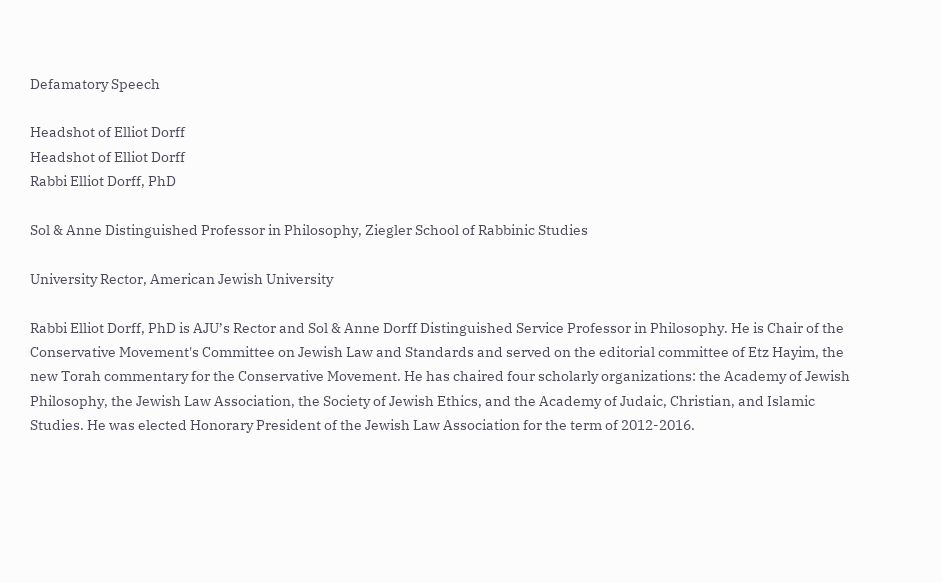Defamatory Speech

Headshot of Elliot Dorff
Headshot of Elliot Dorff
Rabbi Elliot Dorff, PhD

Sol & Anne Distinguished Professor in Philosophy, Ziegler School of Rabbinic Studies

University Rector, American Jewish University

Rabbi Elliot Dorff, PhD is AJU’s Rector and Sol & Anne Dorff Distinguished Service Professor in Philosophy. He is Chair of the Conservative Movement's Committee on Jewish Law and Standards and served on the editorial committee of Etz Hayim, the new Torah commentary for the Conservative Movement. He has chaired four scholarly organizations: the Academy of Jewish Philosophy, the Jewish Law Association, the Society of Jewish Ethics, and the Academy of Judaic, Christian, and Islamic Studies. He was elected Honorary President of the Jewish Law Association for the term of 2012-2016.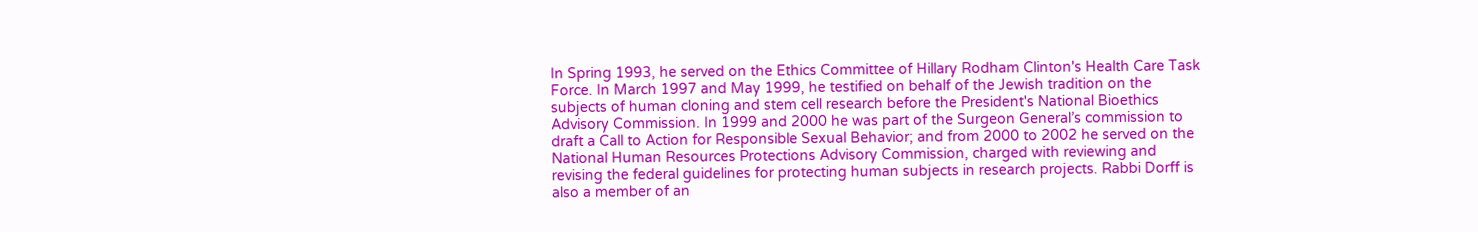In Spring 1993, he served on the Ethics Committee of Hillary Rodham Clinton's Health Care Task Force. In March 1997 and May 1999, he testified on behalf of the Jewish tradition on the subjects of human cloning and stem cell research before the President's National Bioethics Advisory Commission. In 1999 and 2000 he was part of the Surgeon General’s commission to draft a Call to Action for Responsible Sexual Behavior; and from 2000 to 2002 he served on the National Human Resources Protections Advisory Commission, charged with reviewing and revising the federal guidelines for protecting human subjects in research projects. Rabbi Dorff is also a member of an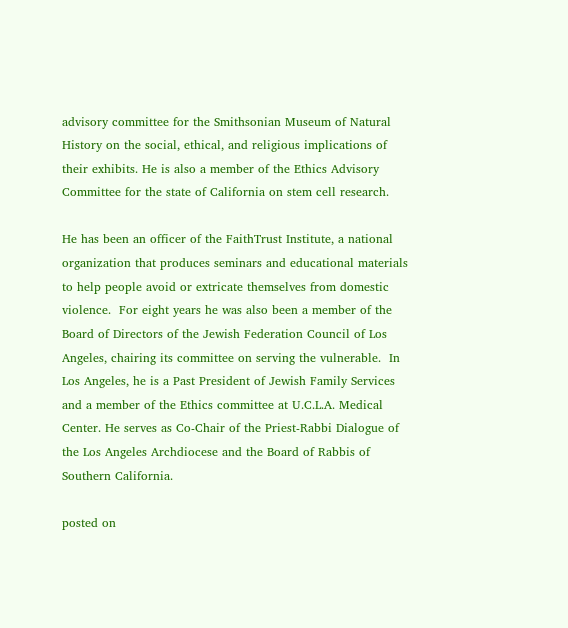advisory committee for the Smithsonian Museum of Natural History on the social, ethical, and religious implications of their exhibits. He is also a member of the Ethics Advisory Committee for the state of California on stem cell research.

He has been an officer of the FaithTrust Institute, a national organization that produces seminars and educational materials to help people avoid or extricate themselves from domestic violence.  For eight years he was also been a member of the Board of Directors of the Jewish Federation Council of Los Angeles, chairing its committee on serving the vulnerable.  In Los Angeles, he is a Past President of Jewish Family Services and a member of the Ethics committee at U.C.L.A. Medical Center. He serves as Co-Chair of the Priest-Rabbi Dialogue of the Los Angeles Archdiocese and the Board of Rabbis of Southern California.

posted on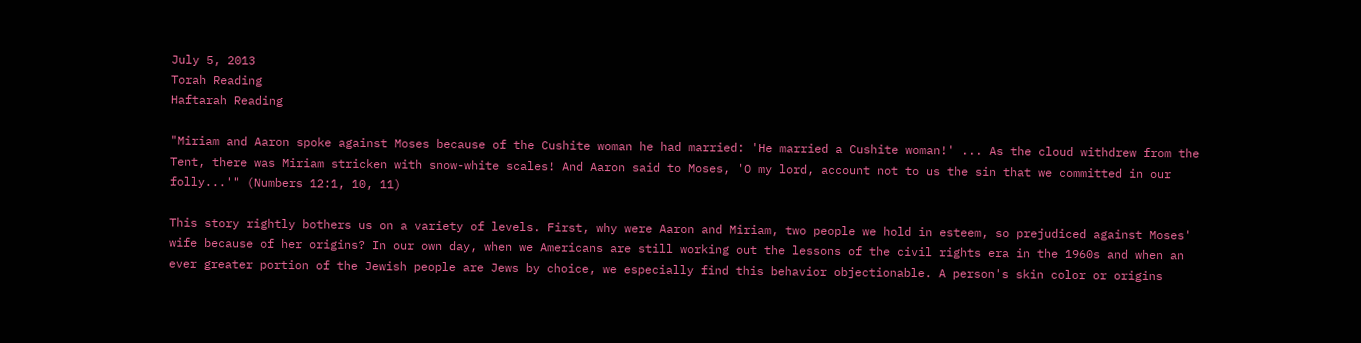July 5, 2013
Torah Reading
Haftarah Reading

"Miriam and Aaron spoke against Moses because of the Cushite woman he had married: 'He married a Cushite woman!' ... As the cloud withdrew from the Tent, there was Miriam stricken with snow-white scales! And Aaron said to Moses, 'O my lord, account not to us the sin that we committed in our folly...'" (Numbers 12:1, 10, 11)

This story rightly bothers us on a variety of levels. First, why were Aaron and Miriam, two people we hold in esteem, so prejudiced against Moses' wife because of her origins? In our own day, when we Americans are still working out the lessons of the civil rights era in the 1960s and when an ever greater portion of the Jewish people are Jews by choice, we especially find this behavior objectionable. A person's skin color or origins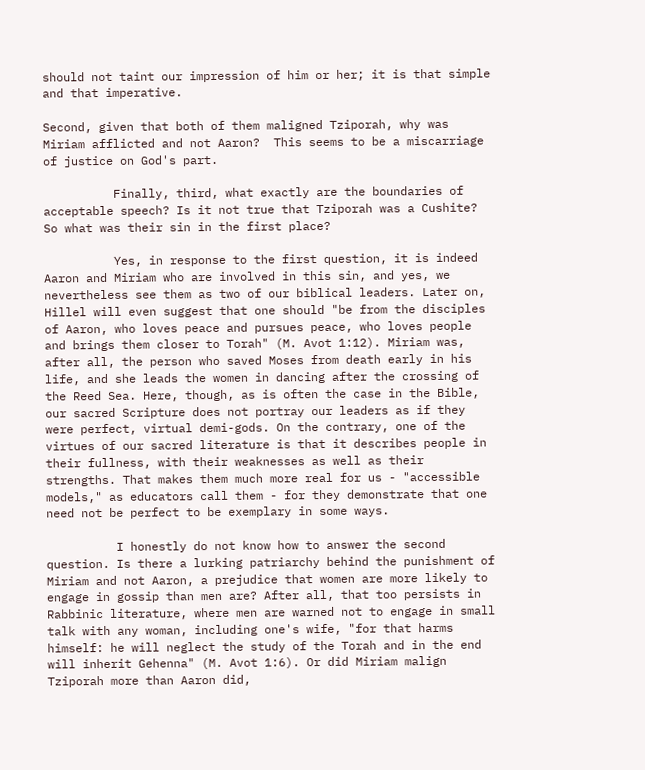should not taint our impression of him or her; it is that simple and that imperative.

Second, given that both of them maligned Tziporah, why was Miriam afflicted and not Aaron?  This seems to be a miscarriage of justice on God's part.

          Finally, third, what exactly are the boundaries of acceptable speech? Is it not true that Tziporah was a Cushite? So what was their sin in the first place?

          Yes, in response to the first question, it is indeed Aaron and Miriam who are involved in this sin, and yes, we nevertheless see them as two of our biblical leaders. Later on, Hillel will even suggest that one should "be from the disciples of Aaron, who loves peace and pursues peace, who loves people and brings them closer to Torah" (M. Avot 1:12). Miriam was, after all, the person who saved Moses from death early in his life, and she leads the women in dancing after the crossing of the Reed Sea. Here, though, as is often the case in the Bible, our sacred Scripture does not portray our leaders as if they were perfect, virtual demi-gods. On the contrary, one of the virtues of our sacred literature is that it describes people in their fullness, with their weaknesses as well as their strengths. That makes them much more real for us - "accessible models," as educators call them - for they demonstrate that one need not be perfect to be exemplary in some ways.

          I honestly do not know how to answer the second question. Is there a lurking patriarchy behind the punishment of Miriam and not Aaron, a prejudice that women are more likely to engage in gossip than men are? After all, that too persists in Rabbinic literature, where men are warned not to engage in small talk with any woman, including one's wife, "for that harms himself: he will neglect the study of the Torah and in the end will inherit Gehenna" (M. Avot 1:6). Or did Miriam malign Tziporah more than Aaron did,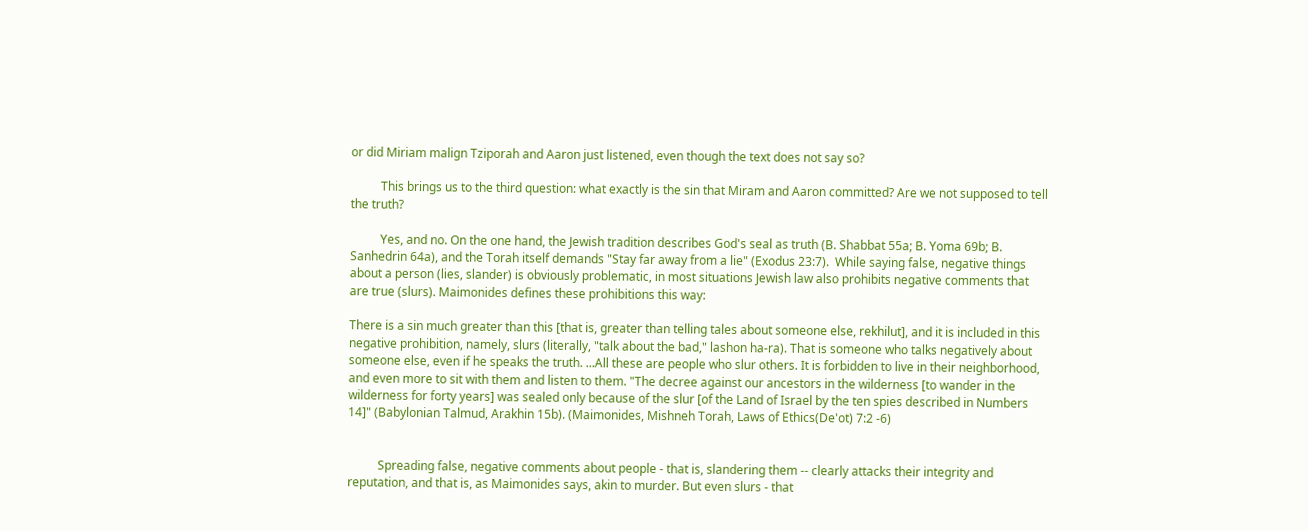or did Miriam malign Tziporah and Aaron just listened, even though the text does not say so?

          This brings us to the third question: what exactly is the sin that Miram and Aaron committed? Are we not supposed to tell the truth?

          Yes, and no. On the one hand, the Jewish tradition describes God's seal as truth (B. Shabbat 55a; B. Yoma 69b; B. Sanhedrin 64a), and the Torah itself demands "Stay far away from a lie" (Exodus 23:7).  While saying false, negative things about a person (lies, slander) is obviously problematic, in most situations Jewish law also prohibits negative comments that are true (slurs). Maimonides defines these prohibitions this way:

There is a sin much greater than this [that is, greater than telling tales about someone else, rekhilut], and it is included in this negative prohibition, namely, slurs (literally, "talk about the bad," lashon ha-ra). That is someone who talks negatively about someone else, even if he speaks the truth. ...All these are people who slur others. It is forbidden to live in their neighborhood, and even more to sit with them and listen to them. "The decree against our ancestors in the wilderness [to wander in the wilderness for forty years] was sealed only because of the slur [of the Land of Israel by the ten spies described in Numbers 14]" (Babylonian Talmud, Arakhin 15b). (Maimonides, Mishneh Torah, Laws of Ethics(De'ot) 7:2 -6)


          Spreading false, negative comments about people - that is, slandering them -- clearly attacks their integrity and reputation, and that is, as Maimonides says, akin to murder. But even slurs - that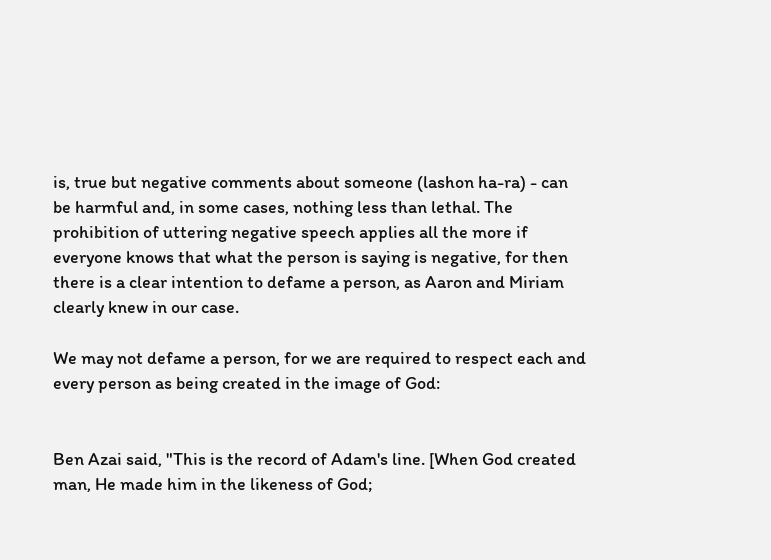is, true but negative comments about someone (lashon ha-ra) - can be harmful and, in some cases, nothing less than lethal. The prohibition of uttering negative speech applies all the more if everyone knows that what the person is saying is negative, for then there is a clear intention to defame a person, as Aaron and Miriam clearly knew in our case.

We may not defame a person, for we are required to respect each and every person as being created in the image of God:


Ben Azai said, "This is the record of Adam's line. [When God created man, He made him in the likeness of God;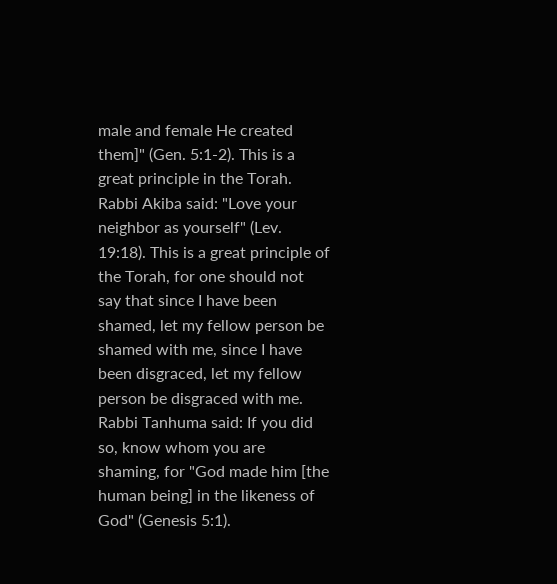male and female He created them]" (Gen. 5:1-2). This is a great principle in the Torah. Rabbi Akiba said: "Love your neighbor as yourself" (Lev. 19:18). This is a great principle of the Torah, for one should not say that since I have been shamed, let my fellow person be shamed with me, since I have been disgraced, let my fellow person be disgraced with me. Rabbi Tanhuma said: If you did so, know whom you are shaming, for "God made him [the human being] in the likeness of God" (Genesis 5:1).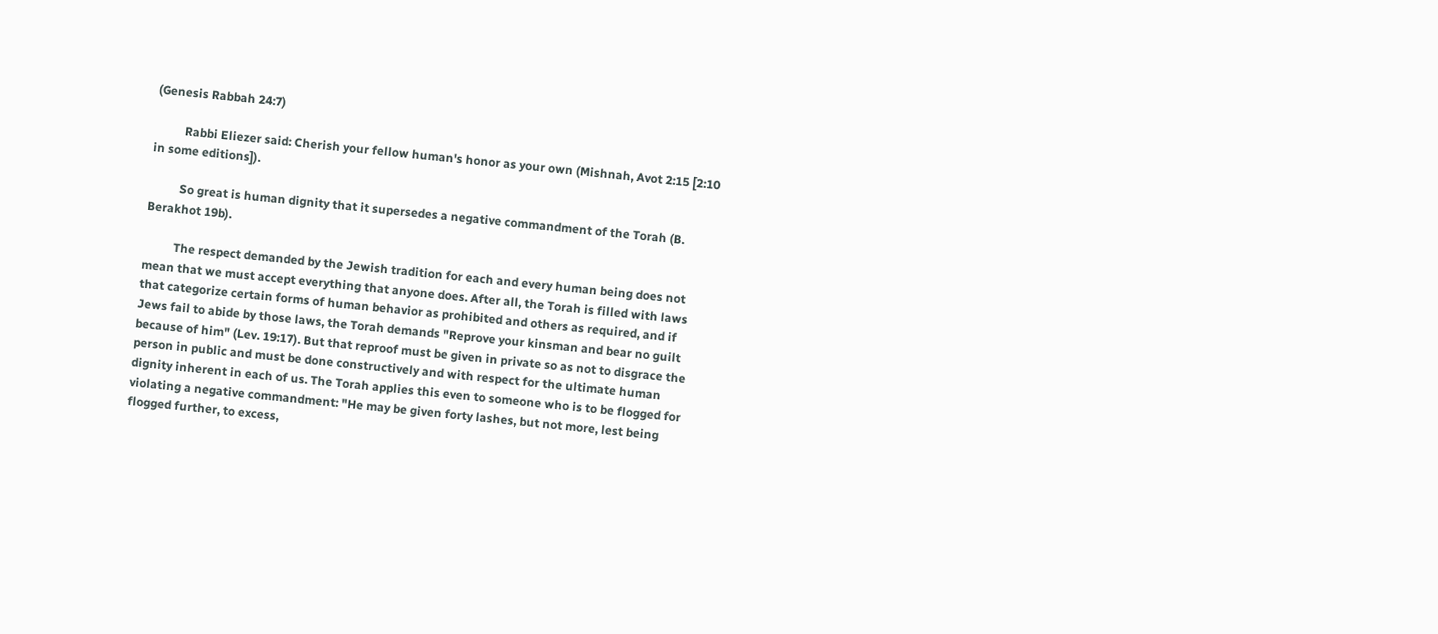(Genesis Rabbah 24:7)

          Rabbi Eliezer said: Cherish your fellow human's honor as your own (Mishnah, Avot 2:15 [2:10 in some editions]).

          So great is human dignity that it supersedes a negative commandment of the Torah (B. Berakhot 19b).

          The respect demanded by the Jewish tradition for each and every human being does not mean that we must accept everything that anyone does. After all, the Torah is filled with laws that categorize certain forms of human behavior as prohibited and others as required, and if Jews fail to abide by those laws, the Torah demands "Reprove your kinsman and bear no guilt because of him" (Lev. 19:17). But that reproof must be given in private so as not to disgrace the person in public and must be done constructively and with respect for the ultimate human dignity inherent in each of us. The Torah applies this even to someone who is to be flogged for violating a negative commandment: "He may be given forty lashes, but not more, lest being flogged further, to excess,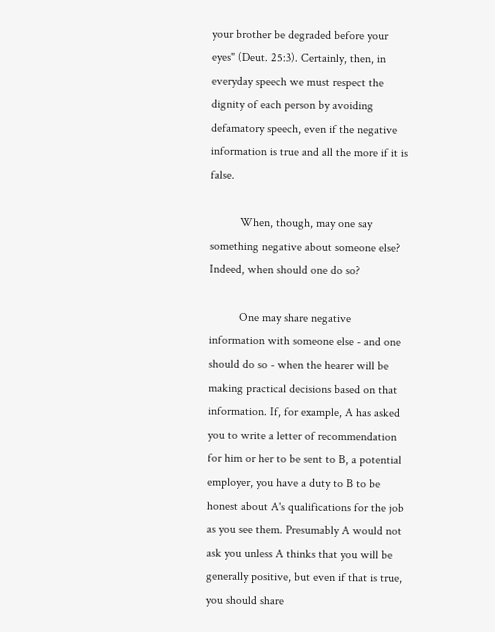your brother be degraded before your eyes" (Deut. 25:3). Certainly, then, in everyday speech we must respect the dignity of each person by avoiding defamatory speech, even if the negative information is true and all the more if it is false.

          When, though, may one say something negative about someone else? Indeed, when should one do so?

          One may share negative information with someone else - and one should do so - when the hearer will be making practical decisions based on that information. If, for example, A has asked you to write a letter of recommendation for him or her to be sent to B, a potential employer, you have a duty to B to be honest about A's qualifications for the job as you see them. Presumably A would not ask you unless A thinks that you will be generally positive, but even if that is true, you should share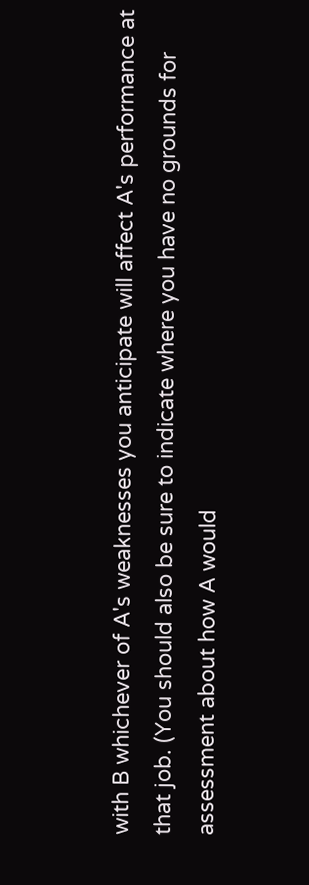with B whichever of A's weaknesses you anticipate will affect A's performance at that job. (You should also be sure to indicate where you have no grounds for assessment about how A would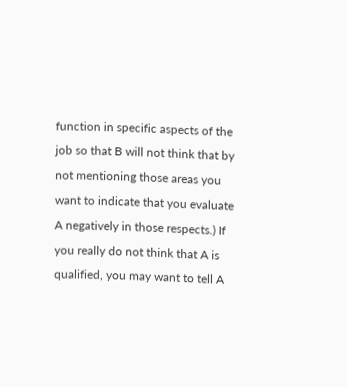function in specific aspects of the job so that B will not think that by not mentioning those areas you want to indicate that you evaluate A negatively in those respects.) If you really do not think that A is qualified, you may want to tell A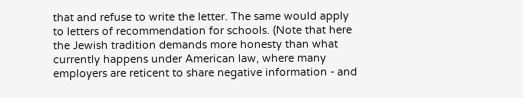that and refuse to write the letter. The same would apply to letters of recommendation for schools. (Note that here the Jewish tradition demands more honesty than what currently happens under American law, where many employers are reticent to share negative information - and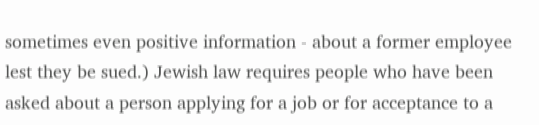sometimes even positive information - about a former employee lest they be sued.) Jewish law requires people who have been asked about a person applying for a job or for acceptance to a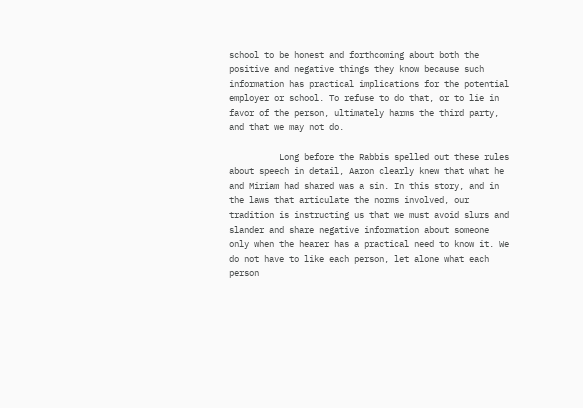school to be honest and forthcoming about both the positive and negative things they know because such information has practical implications for the potential employer or school. To refuse to do that, or to lie in favor of the person, ultimately harms the third party, and that we may not do.

          Long before the Rabbis spelled out these rules about speech in detail, Aaron clearly knew that what he and Miriam had shared was a sin. In this story, and in the laws that articulate the norms involved, our tradition is instructing us that we must avoid slurs and slander and share negative information about someone only when the hearer has a practical need to know it. We do not have to like each person, let alone what each person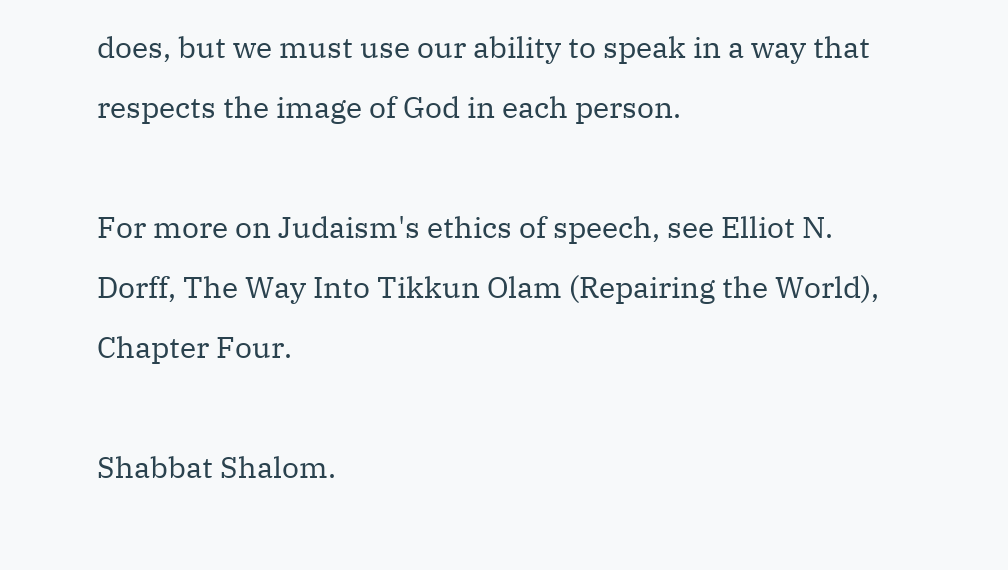does, but we must use our ability to speak in a way that respects the image of God in each person.

For more on Judaism's ethics of speech, see Elliot N. Dorff, The Way Into Tikkun Olam (Repairing the World), Chapter Four.

Shabbat Shalom.